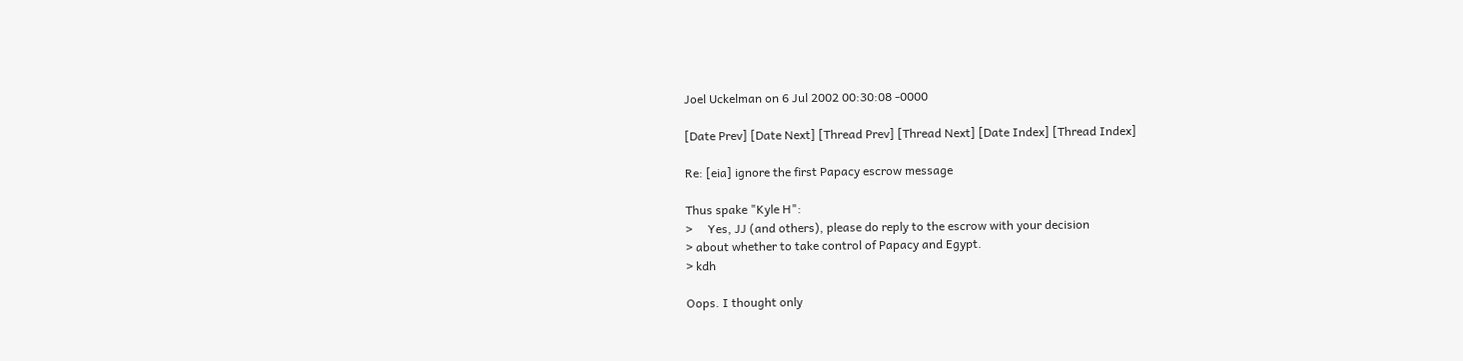Joel Uckelman on 6 Jul 2002 00:30:08 -0000

[Date Prev] [Date Next] [Thread Prev] [Thread Next] [Date Index] [Thread Index]

Re: [eia] ignore the first Papacy escrow message

Thus spake "Kyle H":
>     Yes, JJ (and others), please do reply to the escrow with your decision
> about whether to take control of Papacy and Egypt.
> kdh

Oops. I thought only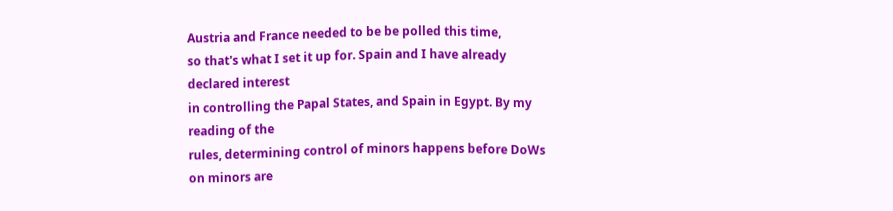Austria and France needed to be be polled this time,
so that's what I set it up for. Spain and I have already declared interest
in controlling the Papal States, and Spain in Egypt. By my reading of the
rules, determining control of minors happens before DoWs on minors are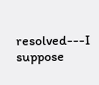resolved---I suppose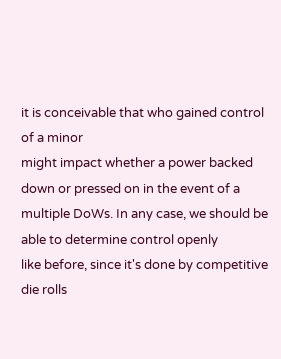it is conceivable that who gained control of a minor
might impact whether a power backed down or pressed on in the event of a
multiple DoWs. In any case, we should be able to determine control openly
like before, since it's done by competitive die rolls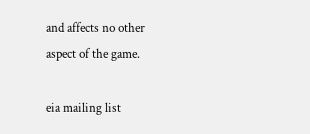and affects no other
aspect of the game.

eia mailing list